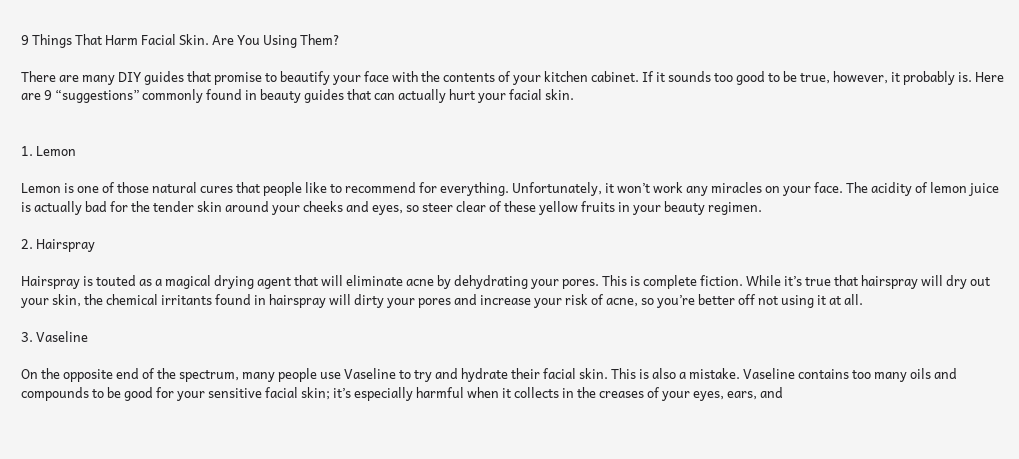9 Things That Harm Facial Skin. Are You Using Them?

There are many DIY guides that promise to beautify your face with the contents of your kitchen cabinet. If it sounds too good to be true, however, it probably is. Here are 9 “suggestions” commonly found in beauty guides that can actually hurt your facial skin.


1. Lemon

Lemon is one of those natural cures that people like to recommend for everything. Unfortunately, it won’t work any miracles on your face. The acidity of lemon juice is actually bad for the tender skin around your cheeks and eyes, so steer clear of these yellow fruits in your beauty regimen.

2. Hairspray

Hairspray is touted as a magical drying agent that will eliminate acne by dehydrating your pores. This is complete fiction. While it’s true that hairspray will dry out your skin, the chemical irritants found in hairspray will dirty your pores and increase your risk of acne, so you’re better off not using it at all.

3. Vaseline

On the opposite end of the spectrum, many people use Vaseline to try and hydrate their facial skin. This is also a mistake. Vaseline contains too many oils and compounds to be good for your sensitive facial skin; it’s especially harmful when it collects in the creases of your eyes, ears, and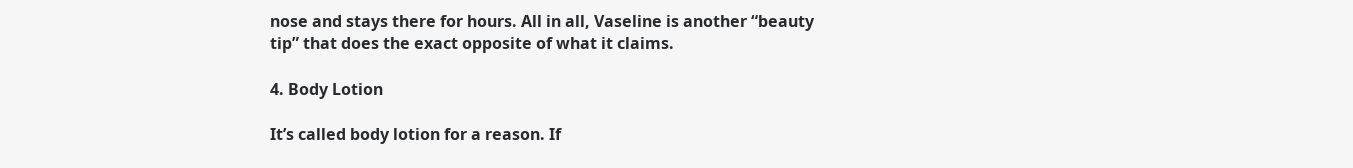nose and stays there for hours. All in all, Vaseline is another “beauty tip” that does the exact opposite of what it claims.

4. Body Lotion

It’s called body lotion for a reason. If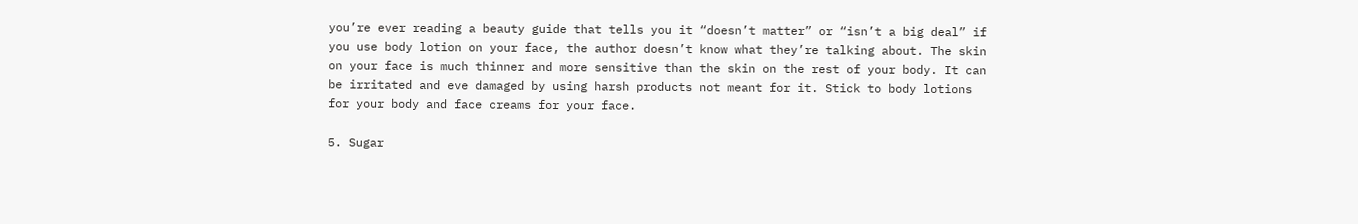you’re ever reading a beauty guide that tells you it “doesn’t matter” or “isn’t a big deal” if you use body lotion on your face, the author doesn’t know what they’re talking about. The skin on your face is much thinner and more sensitive than the skin on the rest of your body. It can be irritated and eve damaged by using harsh products not meant for it. Stick to body lotions for your body and face creams for your face.

5. Sugar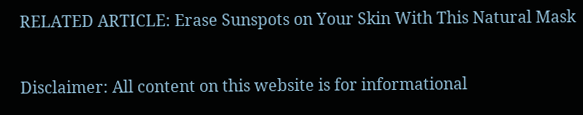RELATED ARTICLE: Erase Sunspots on Your Skin With This Natural Mask

Disclaimer: All content on this website is for informational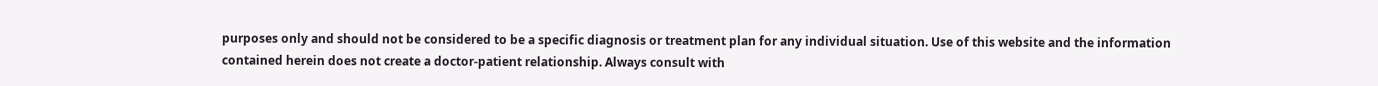purposes only and should not be considered to be a specific diagnosis or treatment plan for any individual situation. Use of this website and the information contained herein does not create a doctor-patient relationship. Always consult with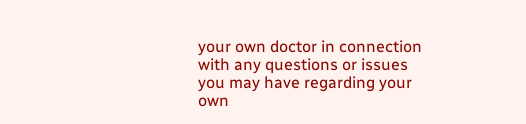your own doctor in connection with any questions or issues you may have regarding your own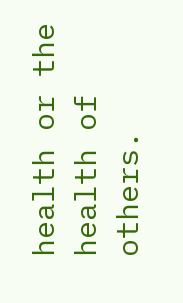health or the health of others.